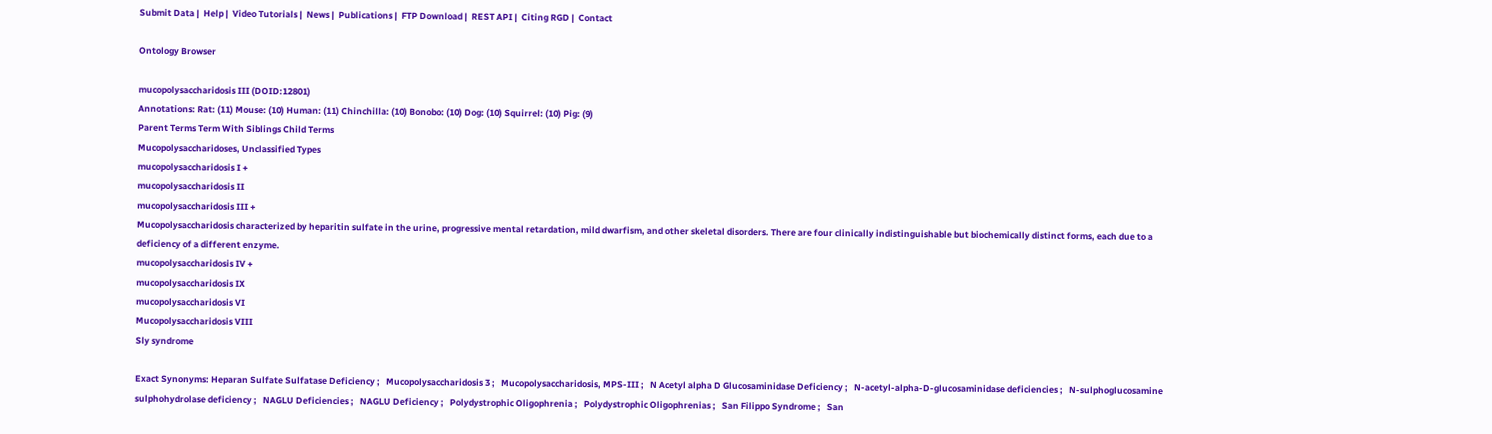Submit Data |  Help |  Video Tutorials |  News |  Publications |  FTP Download |  REST API |  Citing RGD |  Contact

Ontology Browser

mucopolysaccharidosis III (DOID:12801)
Annotations: Rat: (11) Mouse: (10) Human: (11) Chinchilla: (10) Bonobo: (10) Dog: (10) Squirrel: (10) Pig: (9)
Parent Terms Term With Siblings Child Terms
Mucopolysaccharidoses, Unclassified Types
mucopolysaccharidosis I +
mucopolysaccharidosis II
mucopolysaccharidosis III +
Mucopolysaccharidosis characterized by heparitin sulfate in the urine, progressive mental retardation, mild dwarfism, and other skeletal disorders. There are four clinically indistinguishable but biochemically distinct forms, each due to a deficiency of a different enzyme.
mucopolysaccharidosis IV +
mucopolysaccharidosis IX
mucopolysaccharidosis VI
Mucopolysaccharidosis VIII
Sly syndrome

Exact Synonyms: Heparan Sulfate Sulfatase Deficiency ;   Mucopolysaccharidosis 3 ;   Mucopolysaccharidosis, MPS-III ;   N Acetyl alpha D Glucosaminidase Deficiency ;   N-acetyl-alpha-D-glucosaminidase deficiencies ;   N-sulphoglucosamine sulphohydrolase deficiency ;   NAGLU Deficiencies ;   NAGLU Deficiency ;   Polydystrophic Oligophrenia ;   Polydystrophic Oligophrenias ;   San Filippo Syndrome ;   San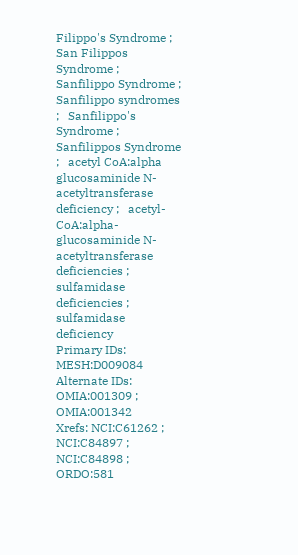Filippo's Syndrome ;   San Filippos Syndrome ;   Sanfilippo Syndrome ;   Sanfilippo syndromes ;   Sanfilippo's Syndrome ;   Sanfilippos Syndrome ;   acetyl CoA:alpha glucosaminide N-acetyltransferase deficiency ;   acetyl-CoA:alpha-glucosaminide N-acetyltransferase deficiencies ;   sulfamidase deficiencies ;   sulfamidase deficiency
Primary IDs: MESH:D009084
Alternate IDs: OMIA:001309 ;   OMIA:001342
Xrefs: NCI:C61262 ;   NCI:C84897 ;   NCI:C84898 ;   ORDO:581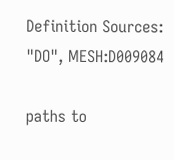Definition Sources: "DO", MESH:D009084

paths to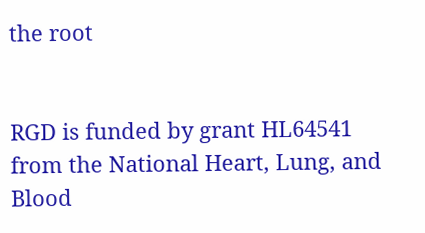the root


RGD is funded by grant HL64541 from the National Heart, Lung, and Blood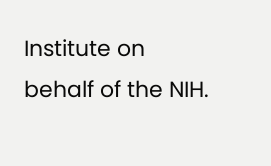Institute on behalf of the NIH.